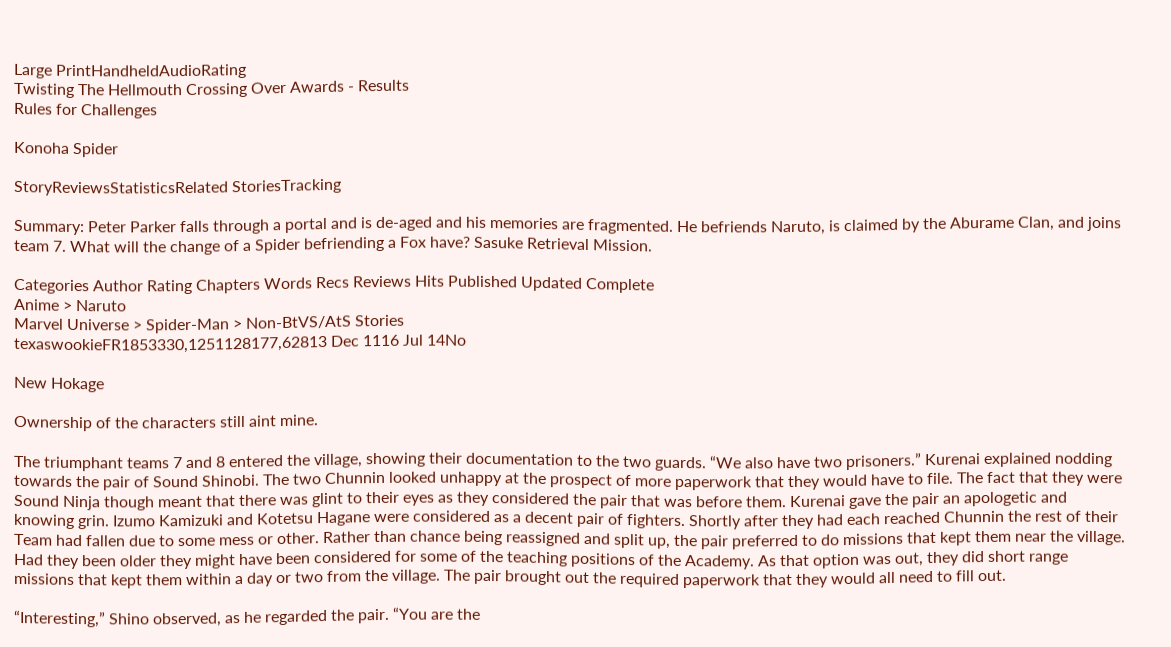Large PrintHandheldAudioRating
Twisting The Hellmouth Crossing Over Awards - Results
Rules for Challenges

Konoha Spider

StoryReviewsStatisticsRelated StoriesTracking

Summary: Peter Parker falls through a portal and is de-aged and his memories are fragmented. He befriends Naruto, is claimed by the Aburame Clan, and joins team 7. What will the change of a Spider befriending a Fox have? Sasuke Retrieval Mission.

Categories Author Rating Chapters Words Recs Reviews Hits Published Updated Complete
Anime > Naruto
Marvel Universe > Spider-Man > Non-BtVS/AtS Stories
texaswookieFR1853330,1251128177,62813 Dec 1116 Jul 14No

New Hokage

Ownership of the characters still aint mine.

The triumphant teams 7 and 8 entered the village, showing their documentation to the two guards. “We also have two prisoners.” Kurenai explained nodding towards the pair of Sound Shinobi. The two Chunnin looked unhappy at the prospect of more paperwork that they would have to file. The fact that they were Sound Ninja though meant that there was glint to their eyes as they considered the pair that was before them. Kurenai gave the pair an apologetic and knowing grin. Izumo Kamizuki and Kotetsu Hagane were considered as a decent pair of fighters. Shortly after they had each reached Chunnin the rest of their Team had fallen due to some mess or other. Rather than chance being reassigned and split up, the pair preferred to do missions that kept them near the village. Had they been older they might have been considered for some of the teaching positions of the Academy. As that option was out, they did short range missions that kept them within a day or two from the village. The pair brought out the required paperwork that they would all need to fill out.

“Interesting,” Shino observed, as he regarded the pair. “You are the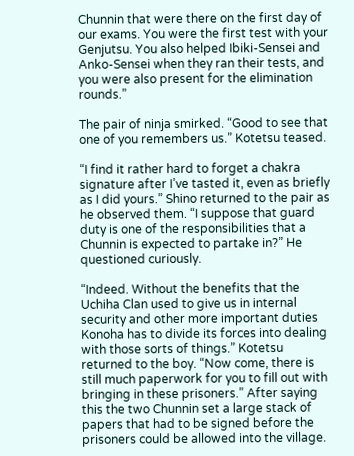Chunnin that were there on the first day of our exams. You were the first test with your Genjutsu. You also helped Ibiki-Sensei and Anko-Sensei when they ran their tests, and you were also present for the elimination rounds.”

The pair of ninja smirked. “Good to see that one of you remembers us.” Kotetsu teased.

“I find it rather hard to forget a chakra signature after I’ve tasted it, even as briefly as I did yours.” Shino returned to the pair as he observed them. “I suppose that guard duty is one of the responsibilities that a Chunnin is expected to partake in?” He questioned curiously.

“Indeed. Without the benefits that the Uchiha Clan used to give us in internal security and other more important duties Konoha has to divide its forces into dealing with those sorts of things.” Kotetsu returned to the boy. “Now come, there is still much paperwork for you to fill out with bringing in these prisoners.” After saying this the two Chunnin set a large stack of papers that had to be signed before the prisoners could be allowed into the village.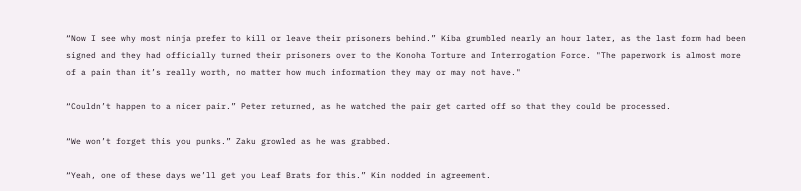“Now I see why most ninja prefer to kill or leave their prisoners behind.” Kiba grumbled nearly an hour later, as the last form had been signed and they had officially turned their prisoners over to the Konoha Torture and Interrogation Force. "The paperwork is almost more of a pain than it’s really worth, no matter how much information they may or may not have."

“Couldn’t happen to a nicer pair.” Peter returned, as he watched the pair get carted off so that they could be processed.

“We won’t forget this you punks.” Zaku growled as he was grabbed.

“Yeah, one of these days we’ll get you Leaf Brats for this.” Kin nodded in agreement.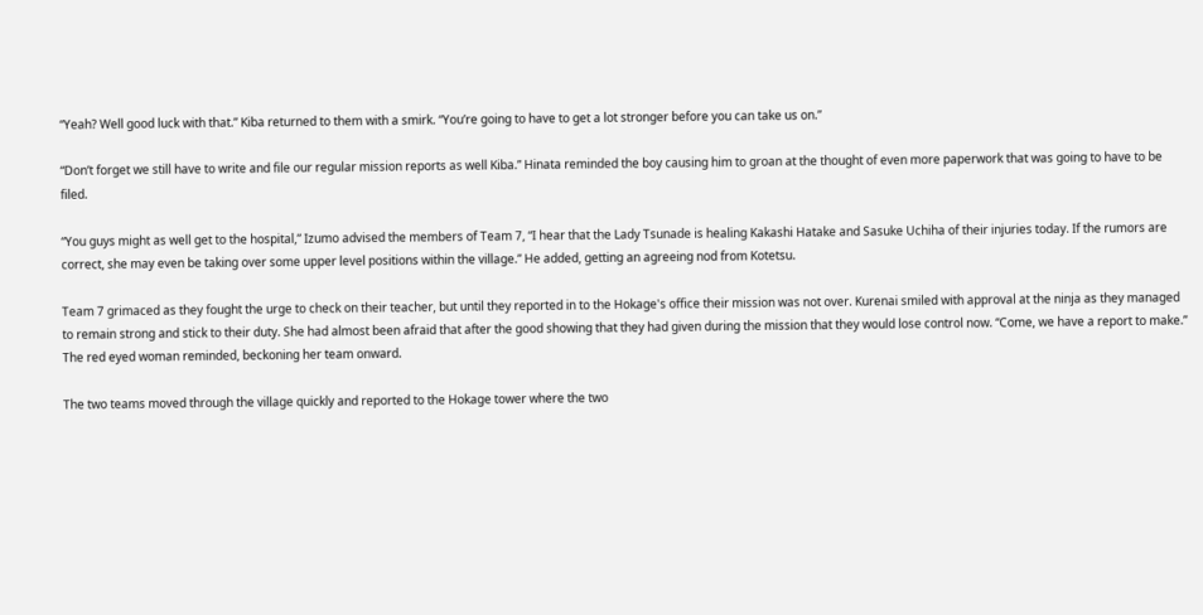“Yeah? Well good luck with that.” Kiba returned to them with a smirk. “You’re going to have to get a lot stronger before you can take us on.”

“Don’t forget we still have to write and file our regular mission reports as well Kiba.” Hinata reminded the boy causing him to groan at the thought of even more paperwork that was going to have to be filed.

“You guys might as well get to the hospital,” Izumo advised the members of Team 7, “I hear that the Lady Tsunade is healing Kakashi Hatake and Sasuke Uchiha of their injuries today. If the rumors are correct, she may even be taking over some upper level positions within the village.” He added, getting an agreeing nod from Kotetsu.

Team 7 grimaced as they fought the urge to check on their teacher, but until they reported in to the Hokage's office their mission was not over. Kurenai smiled with approval at the ninja as they managed to remain strong and stick to their duty. She had almost been afraid that after the good showing that they had given during the mission that they would lose control now. “Come, we have a report to make.” The red eyed woman reminded, beckoning her team onward.

The two teams moved through the village quickly and reported to the Hokage tower where the two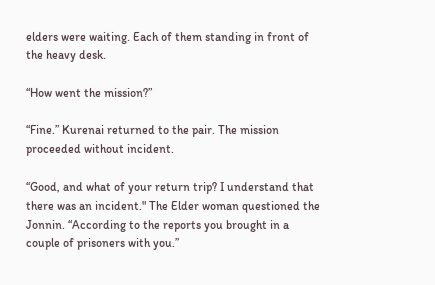elders were waiting. Each of them standing in front of the heavy desk.

“How went the mission?”

“Fine.” Kurenai returned to the pair. The mission proceeded without incident.

“Good, and what of your return trip? I understand that there was an incident." The Elder woman questioned the Jonnin. “According to the reports you brought in a couple of prisoners with you.”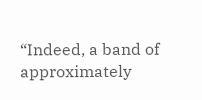“Indeed, a band of approximately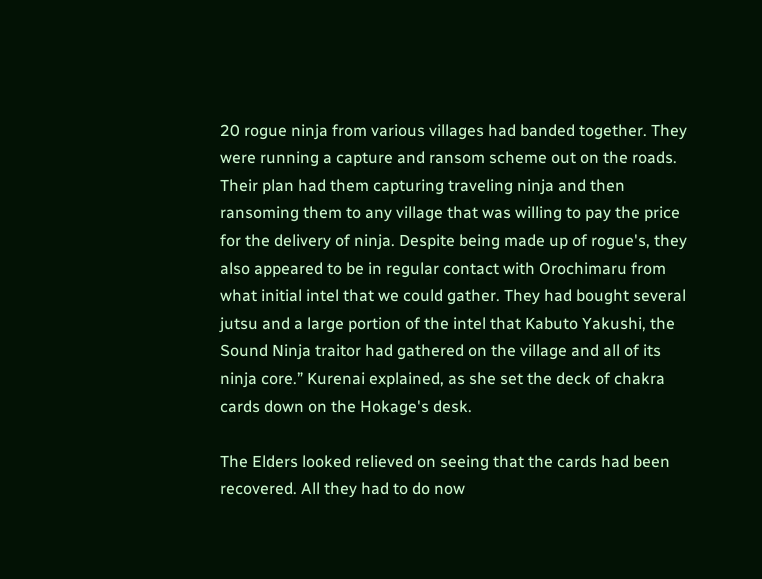20 rogue ninja from various villages had banded together. They were running a capture and ransom scheme out on the roads. Their plan had them capturing traveling ninja and then ransoming them to any village that was willing to pay the price for the delivery of ninja. Despite being made up of rogue's, they also appeared to be in regular contact with Orochimaru from what initial intel that we could gather. They had bought several jutsu and a large portion of the intel that Kabuto Yakushi, the Sound Ninja traitor had gathered on the village and all of its ninja core.” Kurenai explained, as she set the deck of chakra cards down on the Hokage's desk.

The Elders looked relieved on seeing that the cards had been recovered. All they had to do now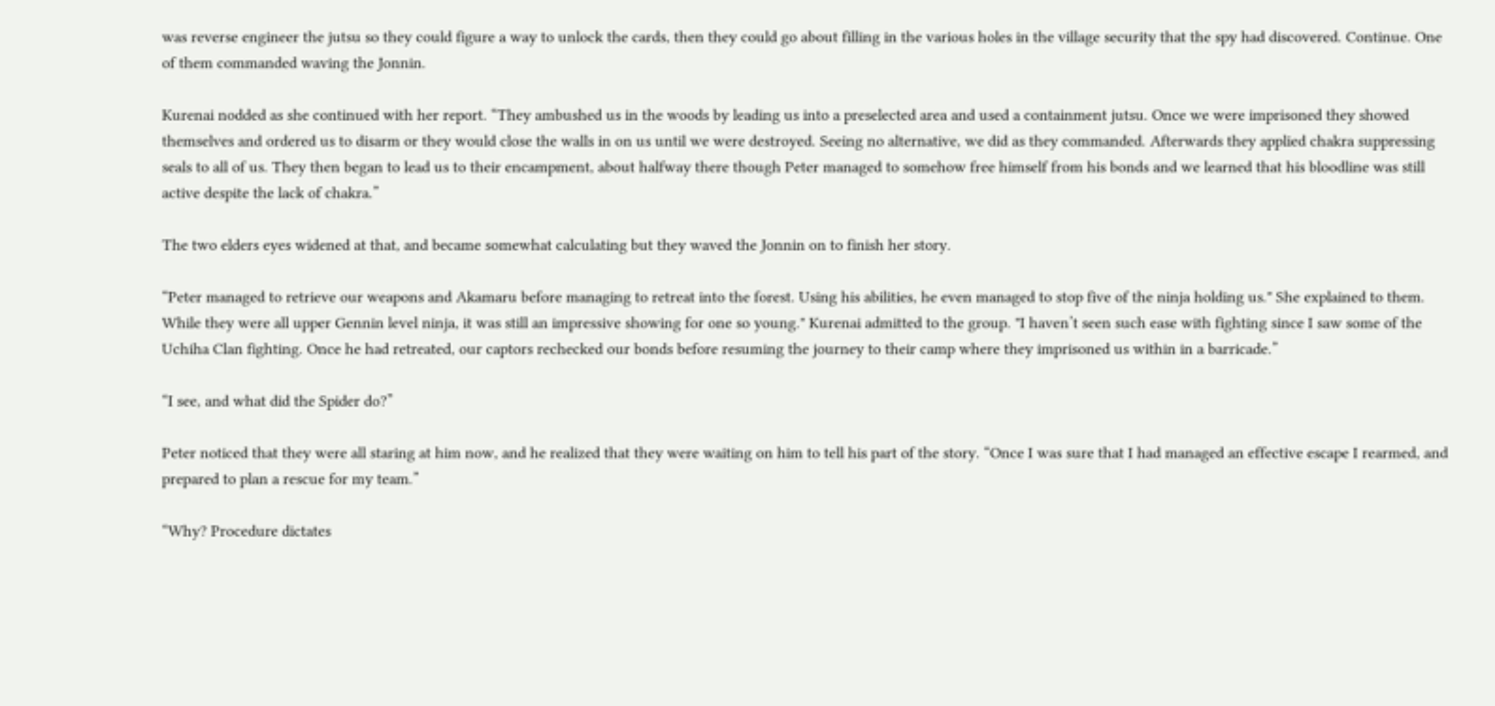was reverse engineer the jutsu so they could figure a way to unlock the cards, then they could go about filling in the various holes in the village security that the spy had discovered. Continue. One of them commanded waving the Jonnin.

Kurenai nodded as she continued with her report. “They ambushed us in the woods by leading us into a preselected area and used a containment jutsu. Once we were imprisoned they showed themselves and ordered us to disarm or they would close the walls in on us until we were destroyed. Seeing no alternative, we did as they commanded. Afterwards they applied chakra suppressing seals to all of us. They then began to lead us to their encampment, about halfway there though Peter managed to somehow free himself from his bonds and we learned that his bloodline was still active despite the lack of chakra.”

The two elders eyes widened at that, and became somewhat calculating but they waved the Jonnin on to finish her story.

“Peter managed to retrieve our weapons and Akamaru before managing to retreat into the forest. Using his abilities, he even managed to stop five of the ninja holding us." She explained to them. While they were all upper Gennin level ninja, it was still an impressive showing for one so young." Kurenai admitted to the group. "I haven’t seen such ease with fighting since I saw some of the Uchiha Clan fighting. Once he had retreated, our captors rechecked our bonds before resuming the journey to their camp where they imprisoned us within in a barricade.”

“I see, and what did the Spider do?”

Peter noticed that they were all staring at him now, and he realized that they were waiting on him to tell his part of the story. “Once I was sure that I had managed an effective escape I rearmed, and prepared to plan a rescue for my team.”

“Why? Procedure dictates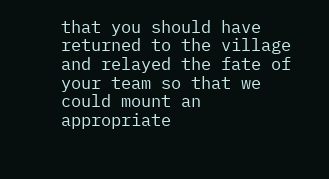that you should have returned to the village and relayed the fate of your team so that we could mount an appropriate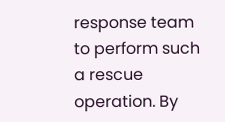response team to perform such a rescue operation. By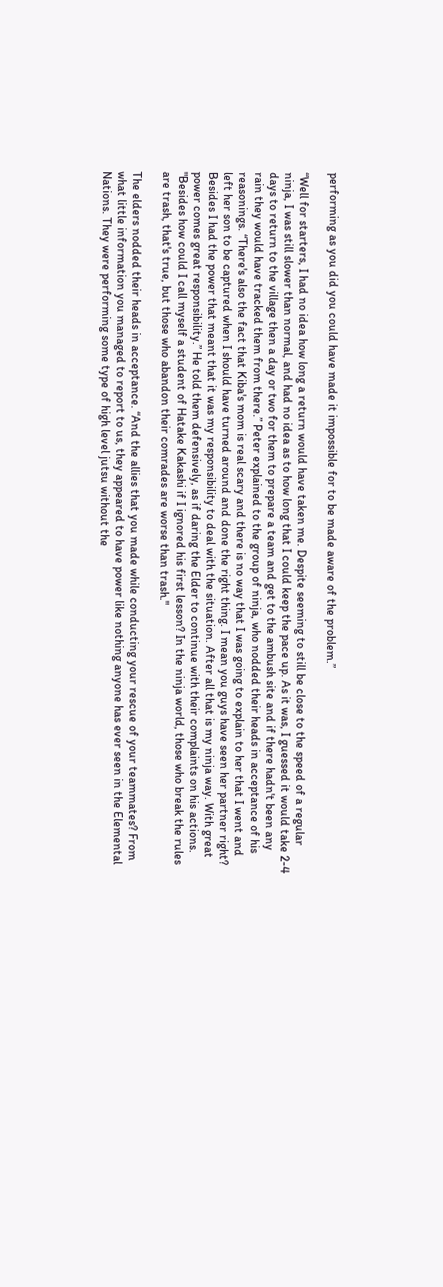performing as you did you could have made it impossible for to be made aware of the problem.”

“Well for starters, I had no idea how long a return would have taken me. Despite seeming to still be close to the speed of a regular ninja, I was still slower than normal, and had no idea as to how long that I could keep the pace up. As it was, I guessed it would take 2-4 days to return to the village then a day or two for them to prepare a team and get to the ambush site and if there hadn't been any rain they would have tracked them from there.” Peter explained to the group of ninja, who nodded their heads in acceptance of his reasonings. “There's also the fact that Kiba's mom is real scary and there is no way that I was going to explain to her that I went and left her son to be captured when I should have turned around and done the right thing. I mean you guys have seen her partner right? Besides I had the power that meant that it was my responsibility to deal with the situation. After all that is my ninja way. With great power comes great responsibility.” He told them defensively, as if daring the Elder to continue with their complaints on his actions. "Besides how could I call myself a student of Hatake Kakashi if I ignored his first lesson? In the ninja world, those who break the rules are trash, that's true, but those who abandon their comrades are worse than trash."

The elders nodded their heads in acceptance. “And the allies that you made while conducting your rescue of your teammates? From what little information you managed to report to us, they appeared to have power like nothing anyone has ever seen in the Elemental Nations. They were performing some type of high level jutsu without the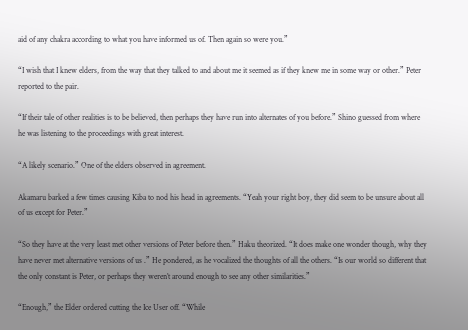aid of any chakra according to what you have informed us of. Then again so were you.”

“I wish that I knew elders, from the way that they talked to and about me it seemed as if they knew me in some way or other.” Peter reported to the pair.

“If their tale of other realities is to be believed, then perhaps they have run into alternates of you before.” Shino guessed from where he was listening to the proceedings with great interest.

“A likely scenario.” One of the elders observed in agreement.

Akamaru barked a few times causing Kiba to nod his head in agreements. “Yeah your right boy, they did seem to be unsure about all of us except for Peter.”

“So they have at the very least met other versions of Peter before then.” Haku theorized. “It does make one wonder though, why they have never met alternative versions of us .” He pondered, as he vocalized the thoughts of all the others. “Is our world so different that the only constant is Peter, or perhaps they weren’t around enough to see any other similarities.”

“Enough,” the Elder ordered cutting the Ice User off. “While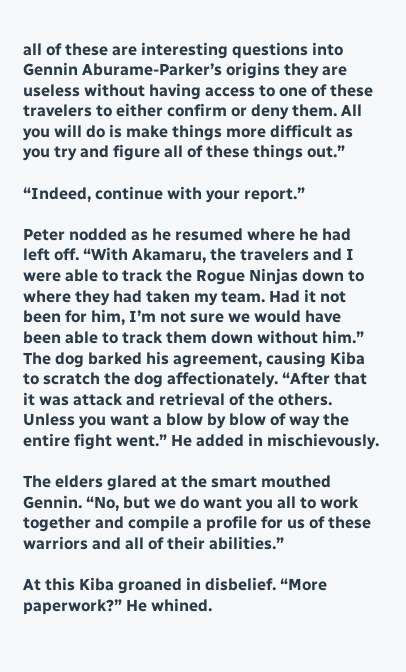all of these are interesting questions into Gennin Aburame-Parker’s origins they are useless without having access to one of these travelers to either confirm or deny them. All you will do is make things more difficult as you try and figure all of these things out.”

“Indeed, continue with your report.”

Peter nodded as he resumed where he had left off. “With Akamaru, the travelers and I were able to track the Rogue Ninjas down to where they had taken my team. Had it not been for him, I’m not sure we would have been able to track them down without him.” The dog barked his agreement, causing Kiba to scratch the dog affectionately. “After that it was attack and retrieval of the others. Unless you want a blow by blow of way the entire fight went.” He added in mischievously.

The elders glared at the smart mouthed Gennin. “No, but we do want you all to work together and compile a profile for us of these warriors and all of their abilities.”

At this Kiba groaned in disbelief. “More paperwork?” He whined.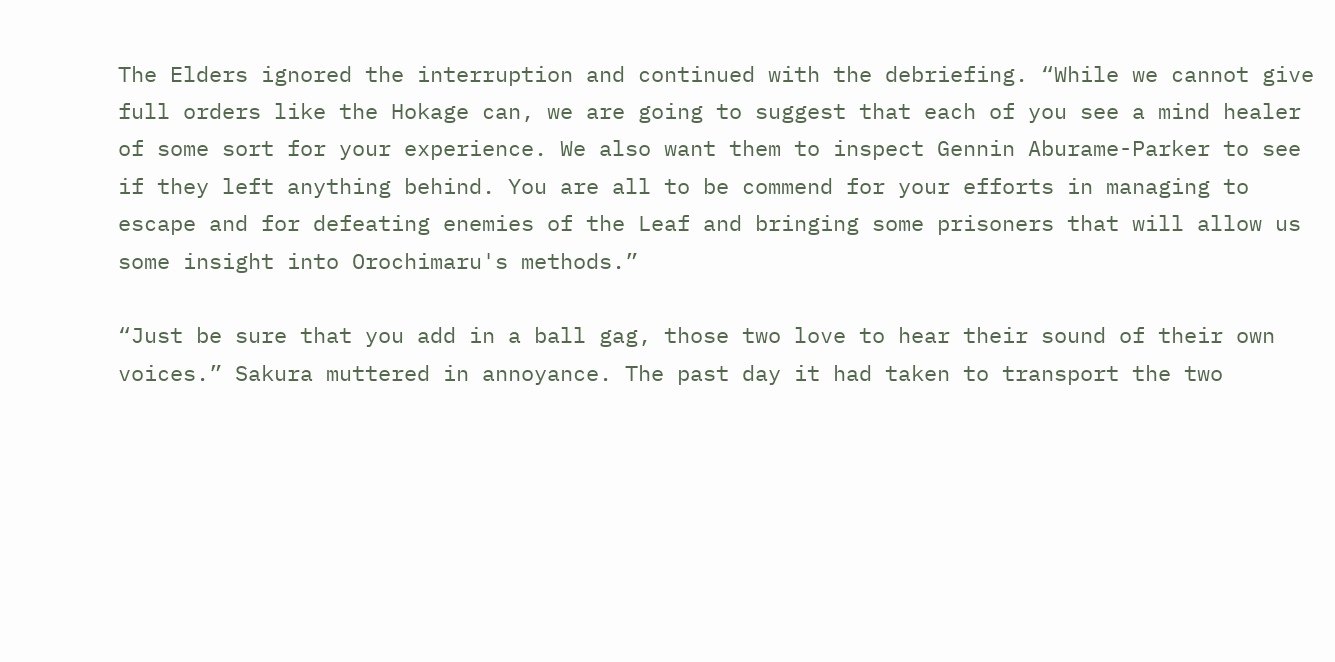The Elders ignored the interruption and continued with the debriefing. “While we cannot give full orders like the Hokage can, we are going to suggest that each of you see a mind healer of some sort for your experience. We also want them to inspect Gennin Aburame-Parker to see if they left anything behind. You are all to be commend for your efforts in managing to escape and for defeating enemies of the Leaf and bringing some prisoners that will allow us some insight into Orochimaru's methods.”

“Just be sure that you add in a ball gag, those two love to hear their sound of their own voices.” Sakura muttered in annoyance. The past day it had taken to transport the two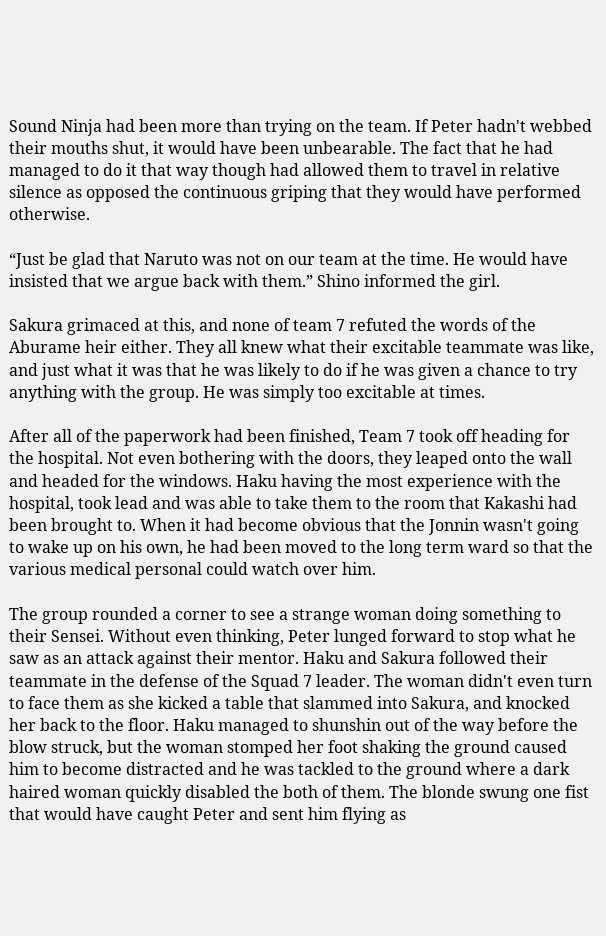Sound Ninja had been more than trying on the team. If Peter hadn't webbed their mouths shut, it would have been unbearable. The fact that he had managed to do it that way though had allowed them to travel in relative silence as opposed the continuous griping that they would have performed otherwise.

“Just be glad that Naruto was not on our team at the time. He would have insisted that we argue back with them.” Shino informed the girl.

Sakura grimaced at this, and none of team 7 refuted the words of the Aburame heir either. They all knew what their excitable teammate was like, and just what it was that he was likely to do if he was given a chance to try anything with the group. He was simply too excitable at times.

After all of the paperwork had been finished, Team 7 took off heading for the hospital. Not even bothering with the doors, they leaped onto the wall and headed for the windows. Haku having the most experience with the hospital, took lead and was able to take them to the room that Kakashi had been brought to. When it had become obvious that the Jonnin wasn't going to wake up on his own, he had been moved to the long term ward so that the various medical personal could watch over him.

The group rounded a corner to see a strange woman doing something to their Sensei. Without even thinking, Peter lunged forward to stop what he saw as an attack against their mentor. Haku and Sakura followed their teammate in the defense of the Squad 7 leader. The woman didn't even turn to face them as she kicked a table that slammed into Sakura, and knocked her back to the floor. Haku managed to shunshin out of the way before the blow struck, but the woman stomped her foot shaking the ground caused him to become distracted and he was tackled to the ground where a dark haired woman quickly disabled the both of them. The blonde swung one fist that would have caught Peter and sent him flying as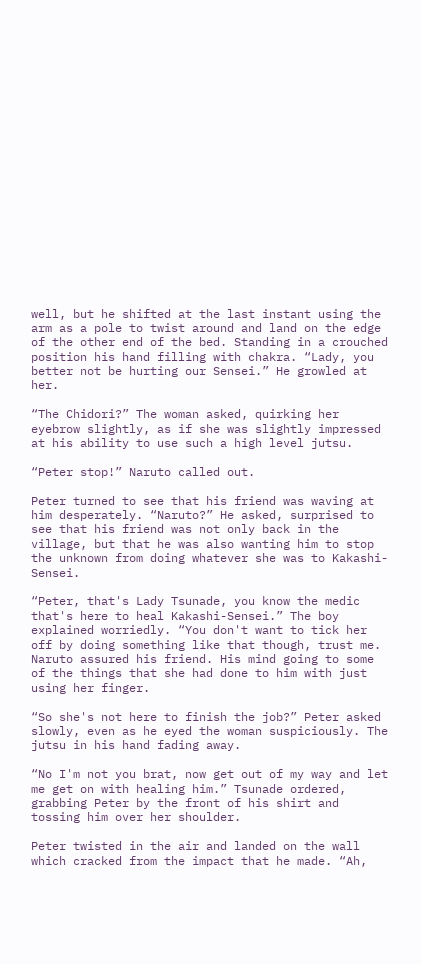well, but he shifted at the last instant using the arm as a pole to twist around and land on the edge of the other end of the bed. Standing in a crouched position his hand filling with chakra. “Lady, you better not be hurting our Sensei.” He growled at her.

“The Chidori?” The woman asked, quirking her eyebrow slightly, as if she was slightly impressed at his ability to use such a high level jutsu.

“Peter stop!” Naruto called out.

Peter turned to see that his friend was waving at him desperately. “Naruto?” He asked, surprised to see that his friend was not only back in the village, but that he was also wanting him to stop the unknown from doing whatever she was to Kakashi-Sensei.

“Peter, that's Lady Tsunade, you know the medic that's here to heal Kakashi-Sensei.” The boy explained worriedly. “You don't want to tick her off by doing something like that though, trust me. Naruto assured his friend. His mind going to some of the things that she had done to him with just using her finger.

“So she's not here to finish the job?” Peter asked slowly, even as he eyed the woman suspiciously. The jutsu in his hand fading away.

“No I'm not you brat, now get out of my way and let me get on with healing him.” Tsunade ordered, grabbing Peter by the front of his shirt and tossing him over her shoulder.

Peter twisted in the air and landed on the wall which cracked from the impact that he made. “Ah,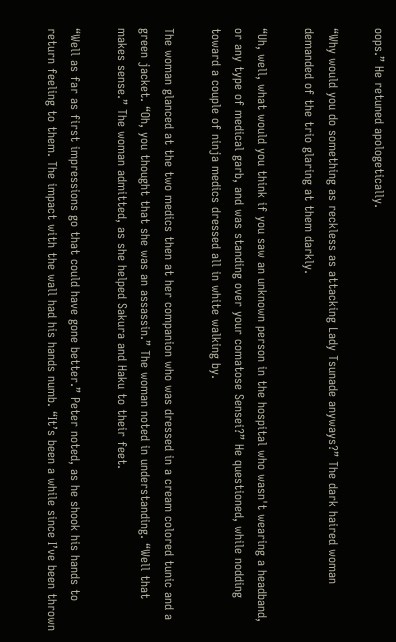oops.” He retuned apologetically.

“Why would you do something as reckless as attacking Lady Tsunade anyways?” The dark haired woman demanded of the trio glaring at them darkly.

“Uh, well, what would you think if you saw an unknown person in the hospital who wasn't wearing a headband, or any type of medical garb, and was standing over your comatose Sensei?” He questioned, while nodding toward a couple of ninja medics dressed all in white walking by.

The woman glanced at the two medics then at her companion who was dressed in a cream colored tunic and a green jacket. “Oh, you thought that she was an assassin.” The woman noted in understanding. “Well that makes sense.” The woman admitted, as she helped Sakura and Haku to their feet.

“Well as far as first impressions go that could have gone better.” Peter noted, as he shook his hands to return feeling to them. The impact with the wall had his hands numb. “It’s been a while since I’ve been thrown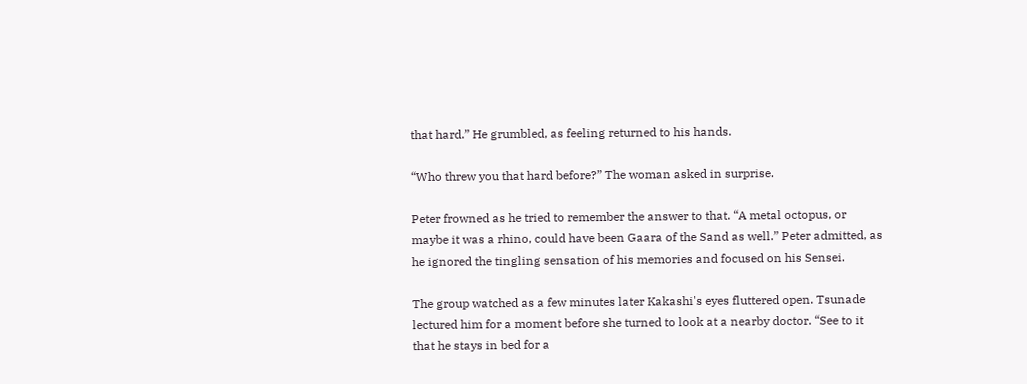that hard.” He grumbled, as feeling returned to his hands.

“Who threw you that hard before?” The woman asked in surprise.

Peter frowned as he tried to remember the answer to that. “A metal octopus, or maybe it was a rhino, could have been Gaara of the Sand as well.” Peter admitted, as he ignored the tingling sensation of his memories and focused on his Sensei.

The group watched as a few minutes later Kakashi's eyes fluttered open. Tsunade lectured him for a moment before she turned to look at a nearby doctor. “See to it that he stays in bed for a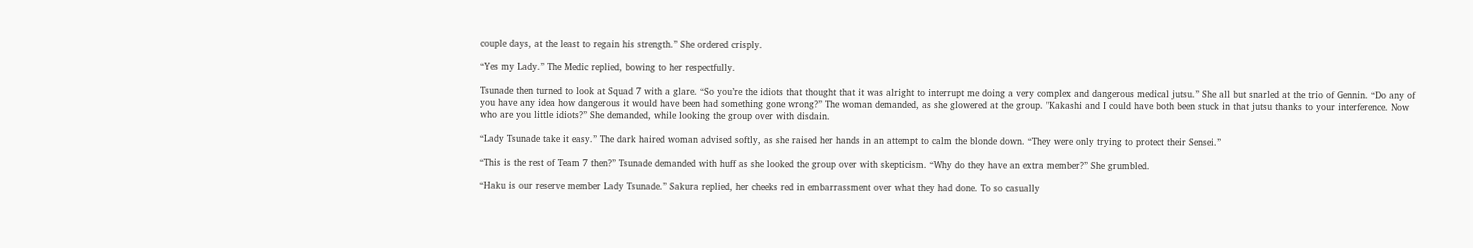couple days, at the least to regain his strength.” She ordered crisply.

“Yes my Lady.” The Medic replied, bowing to her respectfully.

Tsunade then turned to look at Squad 7 with a glare. “So you’re the idiots that thought that it was alright to interrupt me doing a very complex and dangerous medical jutsu.” She all but snarled at the trio of Gennin. “Do any of you have any idea how dangerous it would have been had something gone wrong?” The woman demanded, as she glowered at the group. "Kakashi and I could have both been stuck in that jutsu thanks to your interference. Now who are you little idiots?” She demanded, while looking the group over with disdain.

“Lady Tsunade take it easy.” The dark haired woman advised softly, as she raised her hands in an attempt to calm the blonde down. “They were only trying to protect their Sensei.”

“This is the rest of Team 7 then?” Tsunade demanded with huff as she looked the group over with skepticism. “Why do they have an extra member?” She grumbled.

“Haku is our reserve member Lady Tsunade.” Sakura replied, her cheeks red in embarrassment over what they had done. To so casually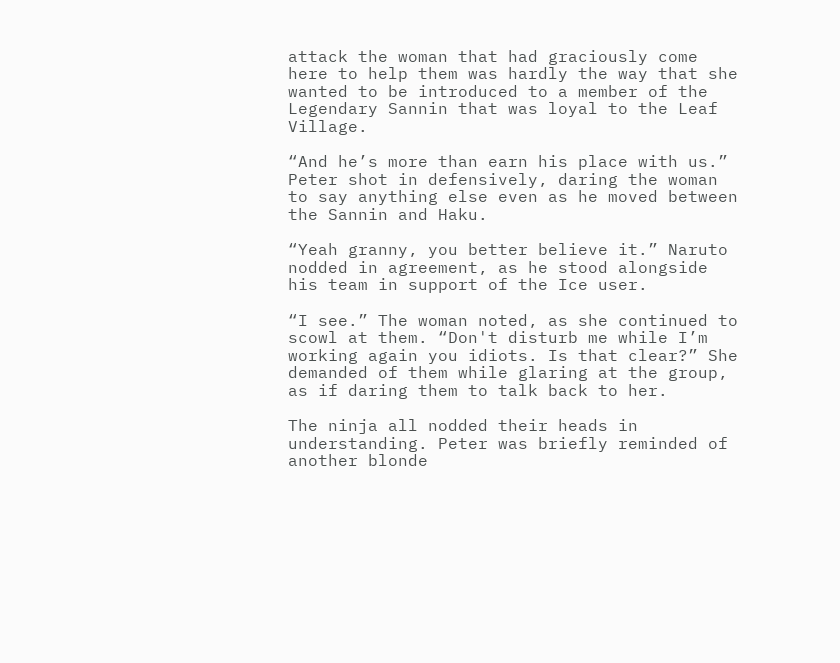attack the woman that had graciously come here to help them was hardly the way that she wanted to be introduced to a member of the Legendary Sannin that was loyal to the Leaf Village.

“And he’s more than earn his place with us.” Peter shot in defensively, daring the woman to say anything else even as he moved between the Sannin and Haku.

“Yeah granny, you better believe it.” Naruto nodded in agreement, as he stood alongside his team in support of the Ice user.

“I see.” The woman noted, as she continued to scowl at them. “Don't disturb me while I’m working again you idiots. Is that clear?” She demanded of them while glaring at the group, as if daring them to talk back to her.

The ninja all nodded their heads in understanding. Peter was briefly reminded of another blonde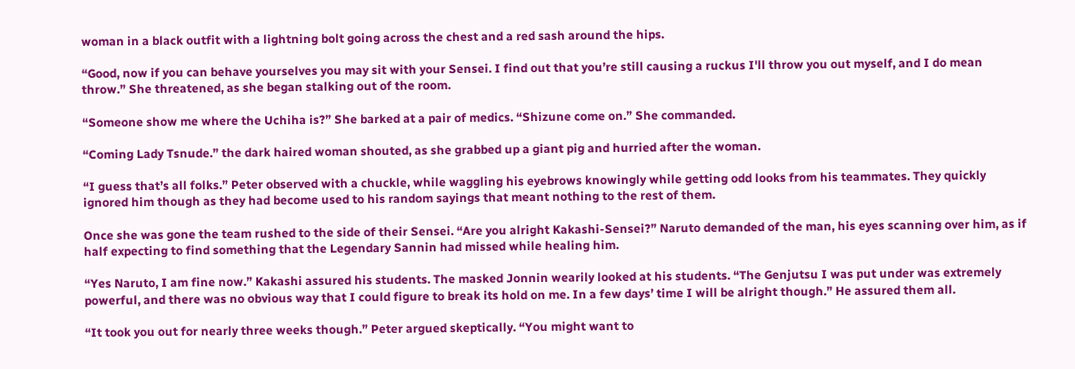woman in a black outfit with a lightning bolt going across the chest and a red sash around the hips.

“Good, now if you can behave yourselves you may sit with your Sensei. I find out that you’re still causing a ruckus I'll throw you out myself, and I do mean throw.” She threatened, as she began stalking out of the room.

“Someone show me where the Uchiha is?” She barked at a pair of medics. “Shizune come on.” She commanded.

“Coming Lady Tsnude.” the dark haired woman shouted, as she grabbed up a giant pig and hurried after the woman.

“I guess that’s all folks.” Peter observed with a chuckle, while waggling his eyebrows knowingly while getting odd looks from his teammates. They quickly ignored him though as they had become used to his random sayings that meant nothing to the rest of them.

Once she was gone the team rushed to the side of their Sensei. “Are you alright Kakashi-Sensei?” Naruto demanded of the man, his eyes scanning over him, as if half expecting to find something that the Legendary Sannin had missed while healing him.

“Yes Naruto, I am fine now.” Kakashi assured his students. The masked Jonnin wearily looked at his students. “The Genjutsu I was put under was extremely powerful, and there was no obvious way that I could figure to break its hold on me. In a few days’ time I will be alright though.” He assured them all.

“It took you out for nearly three weeks though.” Peter argued skeptically. “You might want to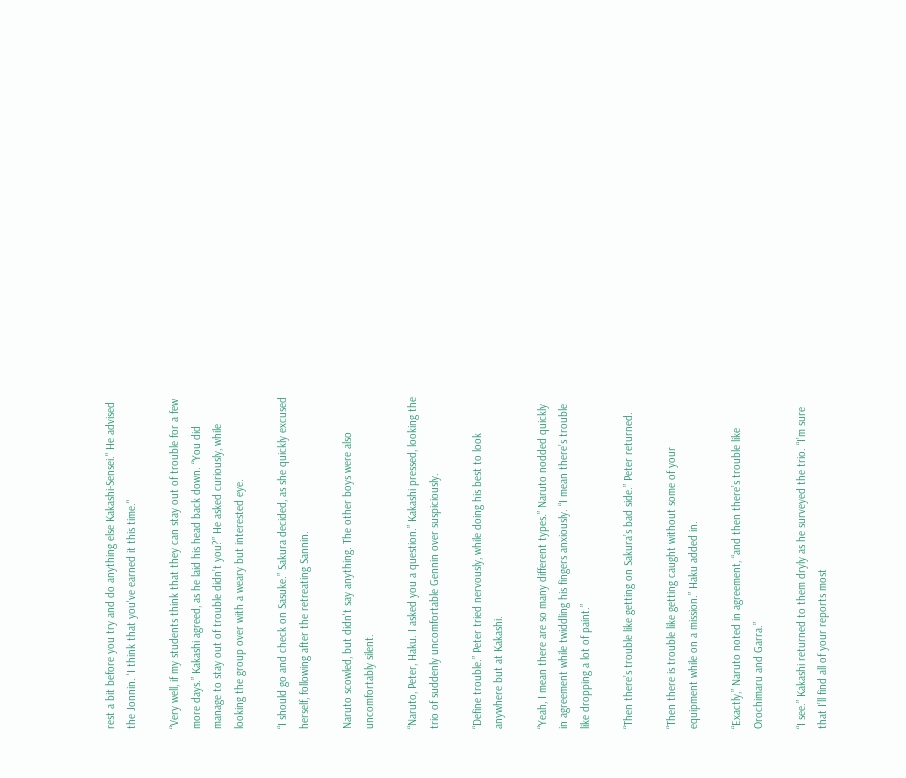rest a bit before you try and do anything else Kakashi-Sensei." He advised the Jonnin. 'I think that you've earned it this time."

“Very well, if my students think that they can stay out of trouble for a few more days.” Kakashi agreed, as he laid his head back down. “You did manage to stay out of trouble didn’t you?” He asked curiously, while looking the group over with a weary but interested eye.

“I should go and check on Sasuke.” Sakura decided, as she quickly excused herself, following after the retreating Sannin.

Naruto scowled, but didn't say anything. The other boys were also uncomfortably silent.

“Naruto, Peter, Haku. I asked you a question.” Kakashi pressed, looking the trio of suddenly uncomfortable Gennin over suspiciously.

“Define trouble.” Peter tried nervously, while doing his best to look anywhere but at Kakashi.

“Yeah, I mean there are so many different types.” Naruto nodded quickly in agreement while twiddling his fingers anxiously. “I mean there’s trouble like dropping a lot of paint.”

“Then there’s trouble like getting on Sakura’s bad side.” Peter returned.

“Then there is trouble like getting caught without some of your equipment while on a mission.” Haku added in.

“Exactly,” Naruto noted in agreement, “and then there’s trouble like Orochimaru and Garra.”

“I see.” Kakashi returned to them dryly as he surveyed the trio. “I’m sure that I’ll find all of your reports most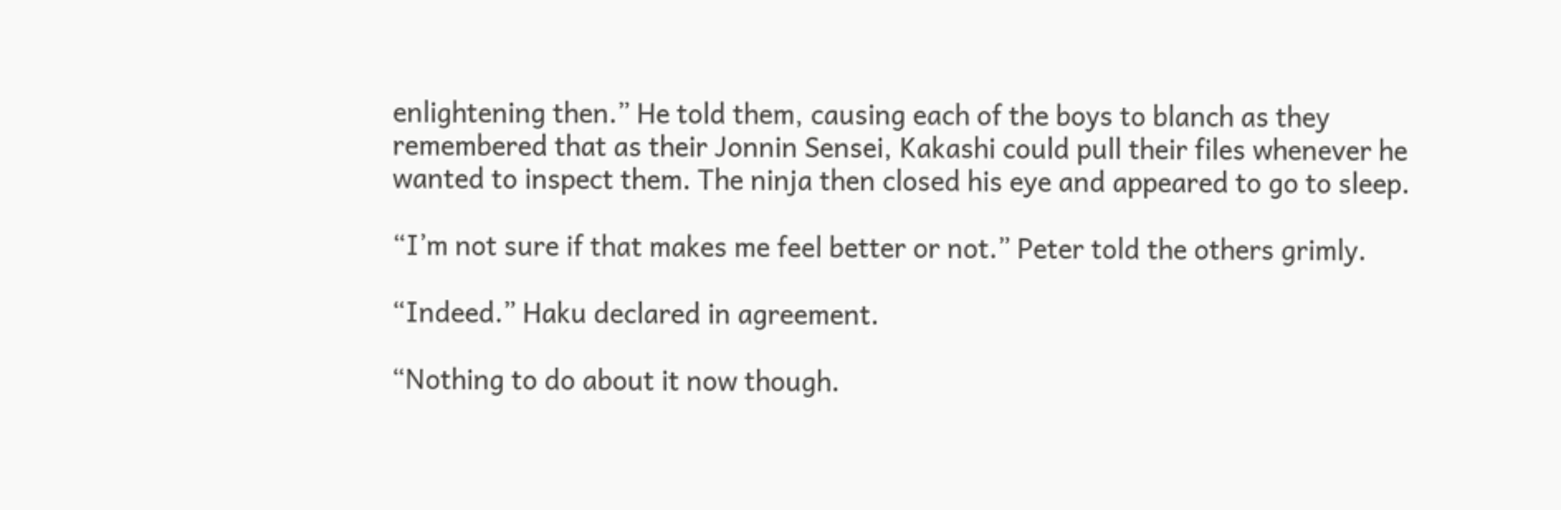enlightening then.” He told them, causing each of the boys to blanch as they remembered that as their Jonnin Sensei, Kakashi could pull their files whenever he wanted to inspect them. The ninja then closed his eye and appeared to go to sleep.

“I’m not sure if that makes me feel better or not.” Peter told the others grimly.

“Indeed.” Haku declared in agreement.

“Nothing to do about it now though.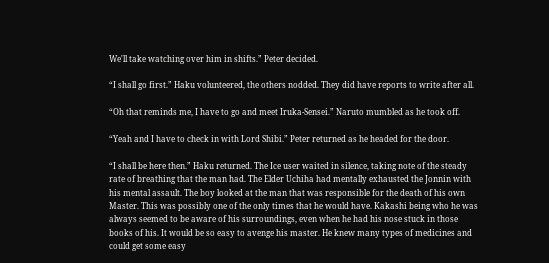We'll take watching over him in shifts.” Peter decided.

“I shall go first.” Haku volunteered, the others nodded. They did have reports to write after all.

“Oh that reminds me, I have to go and meet Iruka-Sensei.” Naruto mumbled as he took off.

“Yeah and I have to check in with Lord Shibi.” Peter returned as he headed for the door.

“I shall be here then.” Haku returned. The Ice user waited in silence, taking note of the steady rate of breathing that the man had. The Elder Uchiha had mentally exhausted the Jonnin with his mental assault. The boy looked at the man that was responsible for the death of his own Master. This was possibly one of the only times that he would have. Kakashi being who he was always seemed to be aware of his surroundings, even when he had his nose stuck in those books of his. It would be so easy to avenge his master. He knew many types of medicines and could get some easy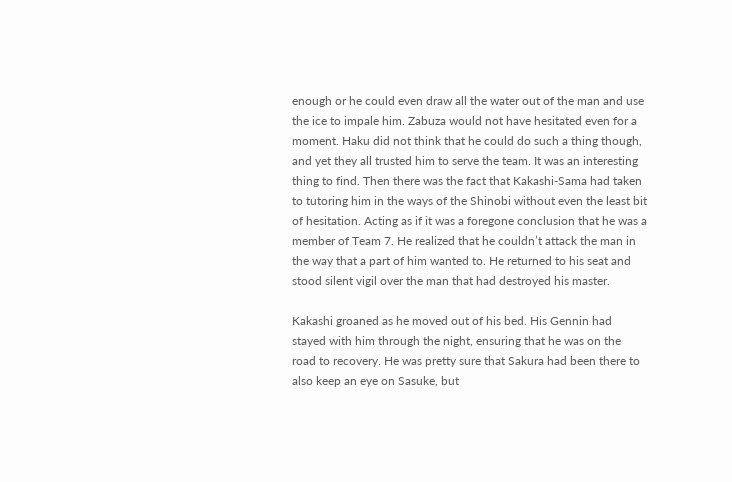enough or he could even draw all the water out of the man and use the ice to impale him. Zabuza would not have hesitated even for a moment. Haku did not think that he could do such a thing though, and yet they all trusted him to serve the team. It was an interesting thing to find. Then there was the fact that Kakashi-Sama had taken to tutoring him in the ways of the Shinobi without even the least bit of hesitation. Acting as if it was a foregone conclusion that he was a member of Team 7. He realized that he couldn’t attack the man in the way that a part of him wanted to. He returned to his seat and stood silent vigil over the man that had destroyed his master.

Kakashi groaned as he moved out of his bed. His Gennin had stayed with him through the night, ensuring that he was on the road to recovery. He was pretty sure that Sakura had been there to also keep an eye on Sasuke, but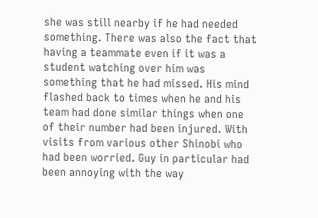she was still nearby if he had needed something. There was also the fact that having a teammate even if it was a student watching over him was something that he had missed. His mind flashed back to times when he and his team had done similar things when one of their number had been injured. With visits from various other Shinobi who had been worried. Guy in particular had been annoying with the way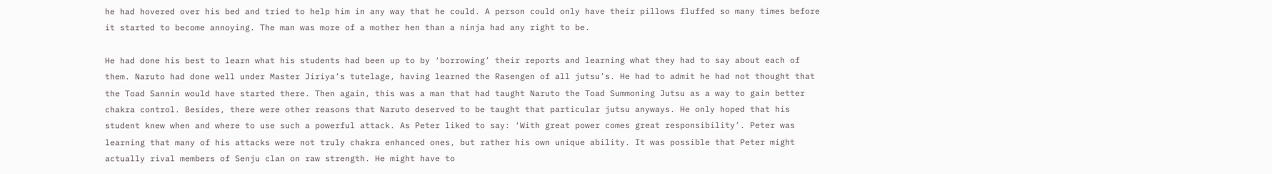he had hovered over his bed and tried to help him in any way that he could. A person could only have their pillows fluffed so many times before it started to become annoying. The man was more of a mother hen than a ninja had any right to be.

He had done his best to learn what his students had been up to by ‘borrowing’ their reports and learning what they had to say about each of them. Naruto had done well under Master Jiriya’s tutelage, having learned the Rasengen of all jutsu’s. He had to admit he had not thought that the Toad Sannin would have started there. Then again, this was a man that had taught Naruto the Toad Summoning Jutsu as a way to gain better chakra control. Besides, there were other reasons that Naruto deserved to be taught that particular jutsu anyways. He only hoped that his student knew when and where to use such a powerful attack. As Peter liked to say: ‘With great power comes great responsibility’. Peter was learning that many of his attacks were not truly chakra enhanced ones, but rather his own unique ability. It was possible that Peter might actually rival members of Senju clan on raw strength. He might have to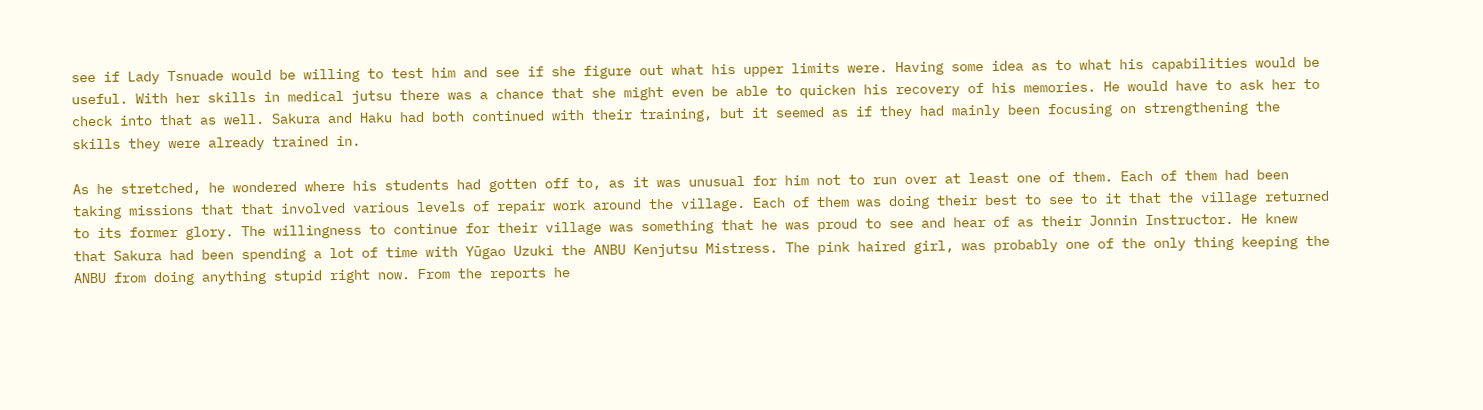see if Lady Tsnuade would be willing to test him and see if she figure out what his upper limits were. Having some idea as to what his capabilities would be useful. With her skills in medical jutsu there was a chance that she might even be able to quicken his recovery of his memories. He would have to ask her to check into that as well. Sakura and Haku had both continued with their training, but it seemed as if they had mainly been focusing on strengthening the skills they were already trained in.

As he stretched, he wondered where his students had gotten off to, as it was unusual for him not to run over at least one of them. Each of them had been taking missions that that involved various levels of repair work around the village. Each of them was doing their best to see to it that the village returned to its former glory. The willingness to continue for their village was something that he was proud to see and hear of as their Jonnin Instructor. He knew that Sakura had been spending a lot of time with Yūgao Uzuki the ANBU Kenjutsu Mistress. The pink haired girl, was probably one of the only thing keeping the ANBU from doing anything stupid right now. From the reports he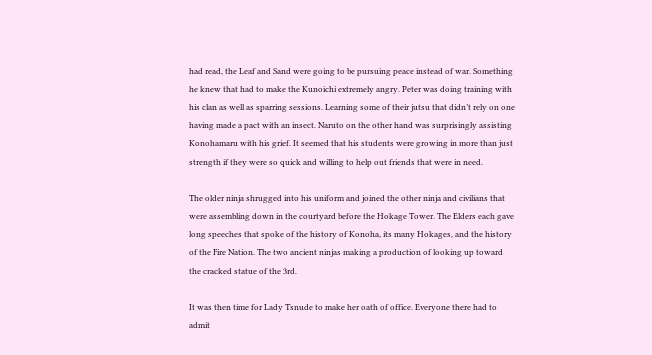had read, the Leaf and Sand were going to be pursuing peace instead of war. Something he knew that had to make the Kunoichi extremely angry. Peter was doing training with his clan as well as sparring sessions. Learning some of their jutsu that didn’t rely on one having made a pact with an insect. Naruto on the other hand was surprisingly assisting Konohamaru with his grief. It seemed that his students were growing in more than just strength if they were so quick and willing to help out friends that were in need.

The older ninja shrugged into his uniform and joined the other ninja and civilians that were assembling down in the courtyard before the Hokage Tower. The Elders each gave long speeches that spoke of the history of Konoha, its many Hokages, and the history of the Fire Nation. The two ancient ninjas making a production of looking up toward the cracked statue of the 3rd.

It was then time for Lady Tsnude to make her oath of office. Everyone there had to admit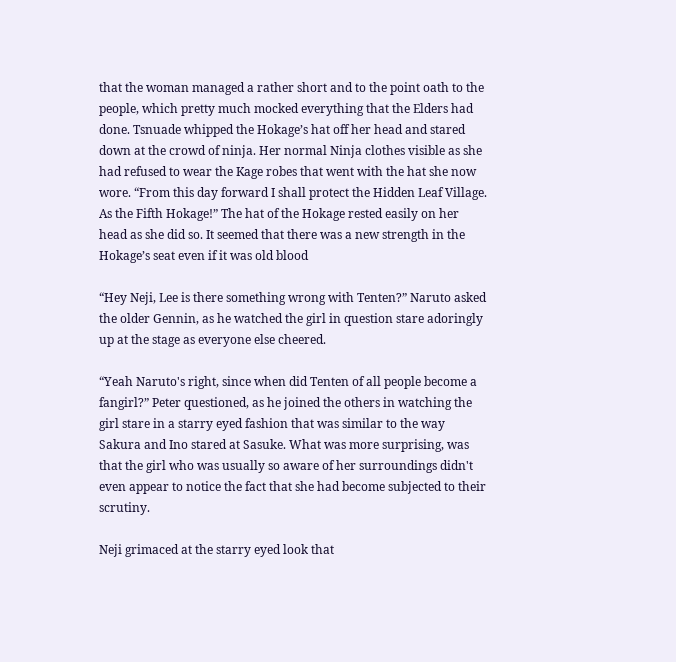that the woman managed a rather short and to the point oath to the people, which pretty much mocked everything that the Elders had done. Tsnuade whipped the Hokage’s hat off her head and stared down at the crowd of ninja. Her normal Ninja clothes visible as she had refused to wear the Kage robes that went with the hat she now wore. “From this day forward I shall protect the Hidden Leaf Village. As the Fifth Hokage!” The hat of the Hokage rested easily on her head as she did so. It seemed that there was a new strength in the Hokage’s seat even if it was old blood

“Hey Neji, Lee is there something wrong with Tenten?” Naruto asked the older Gennin, as he watched the girl in question stare adoringly up at the stage as everyone else cheered.

“Yeah Naruto's right, since when did Tenten of all people become a fangirl?” Peter questioned, as he joined the others in watching the girl stare in a starry eyed fashion that was similar to the way Sakura and Ino stared at Sasuke. What was more surprising, was that the girl who was usually so aware of her surroundings didn't even appear to notice the fact that she had become subjected to their scrutiny.

Neji grimaced at the starry eyed look that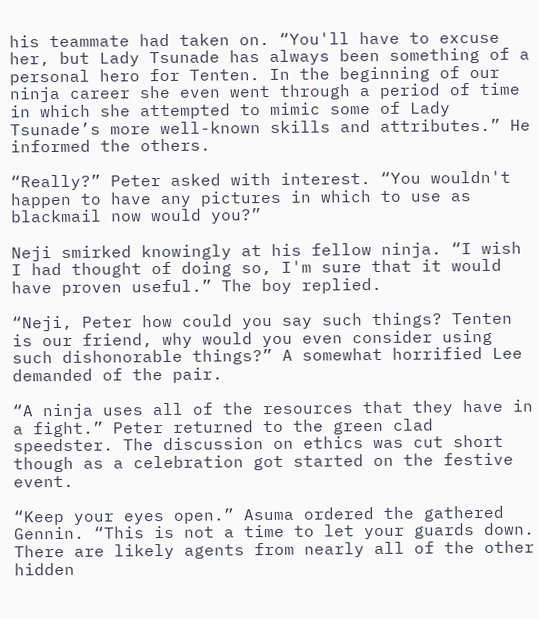his teammate had taken on. “You'll have to excuse her, but Lady Tsunade has always been something of a personal hero for Tenten. In the beginning of our ninja career she even went through a period of time in which she attempted to mimic some of Lady Tsunade’s more well-known skills and attributes.” He informed the others.

“Really?” Peter asked with interest. “You wouldn't happen to have any pictures in which to use as blackmail now would you?”

Neji smirked knowingly at his fellow ninja. “I wish I had thought of doing so, I'm sure that it would have proven useful.” The boy replied.

“Neji, Peter how could you say such things? Tenten is our friend, why would you even consider using such dishonorable things?” A somewhat horrified Lee demanded of the pair.

“A ninja uses all of the resources that they have in a fight.” Peter returned to the green clad speedster. The discussion on ethics was cut short though as a celebration got started on the festive event.

“Keep your eyes open.” Asuma ordered the gathered Gennin. “This is not a time to let your guards down. There are likely agents from nearly all of the other hidden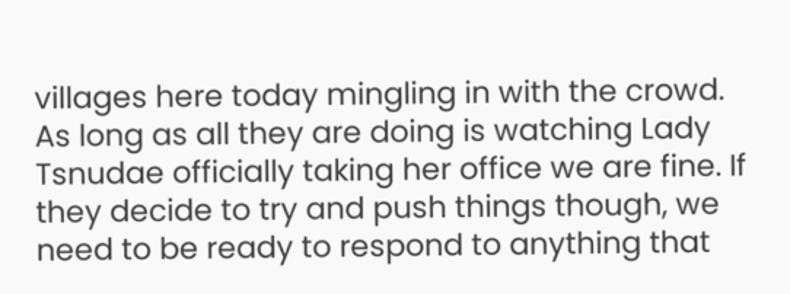villages here today mingling in with the crowd. As long as all they are doing is watching Lady Tsnudae officially taking her office we are fine. If they decide to try and push things though, we need to be ready to respond to anything that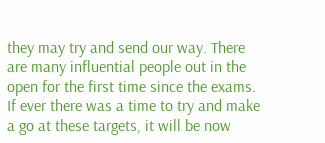they may try and send our way. There are many influential people out in the open for the first time since the exams. If ever there was a time to try and make a go at these targets, it will be now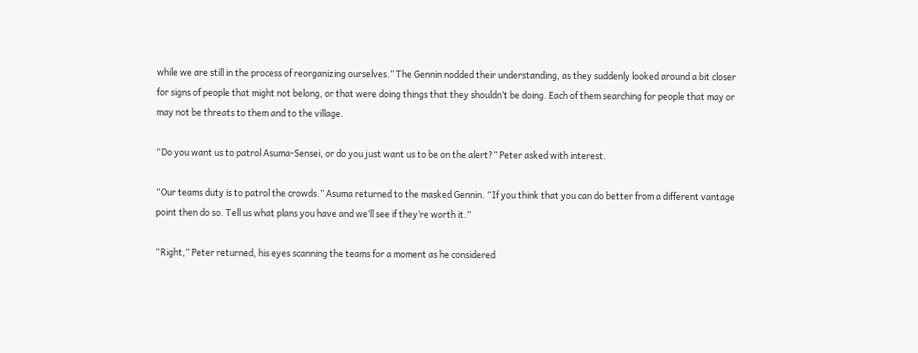while we are still in the process of reorganizing ourselves.” The Gennin nodded their understanding, as they suddenly looked around a bit closer for signs of people that might not belong, or that were doing things that they shouldn’t be doing. Each of them searching for people that may or may not be threats to them and to the village.

“Do you want us to patrol Asuma-Sensei, or do you just want us to be on the alert?” Peter asked with interest.

“Our teams duty is to patrol the crowds.” Asuma returned to the masked Gennin. “If you think that you can do better from a different vantage point then do so. Tell us what plans you have and we’ll see if they’re worth it.”

“Right,” Peter returned, his eyes scanning the teams for a moment as he considered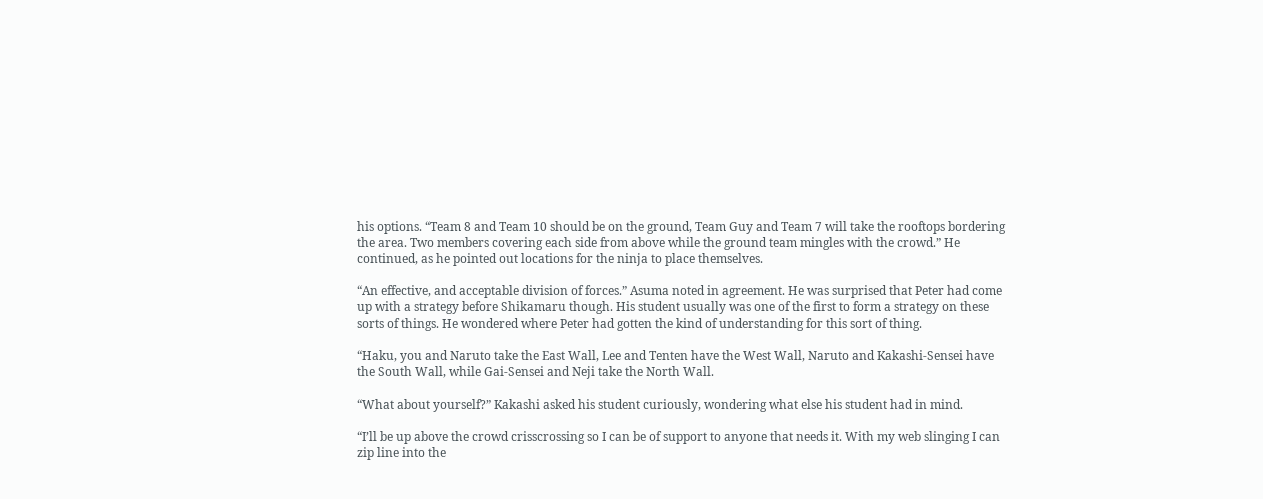his options. “Team 8 and Team 10 should be on the ground, Team Guy and Team 7 will take the rooftops bordering the area. Two members covering each side from above while the ground team mingles with the crowd.” He continued, as he pointed out locations for the ninja to place themselves.

“An effective, and acceptable division of forces.” Asuma noted in agreement. He was surprised that Peter had come up with a strategy before Shikamaru though. His student usually was one of the first to form a strategy on these sorts of things. He wondered where Peter had gotten the kind of understanding for this sort of thing.

“Haku, you and Naruto take the East Wall, Lee and Tenten have the West Wall, Naruto and Kakashi-Sensei have the South Wall, while Gai-Sensei and Neji take the North Wall.

“What about yourself?” Kakashi asked his student curiously, wondering what else his student had in mind.

“I’ll be up above the crowd crisscrossing so I can be of support to anyone that needs it. With my web slinging I can zip line into the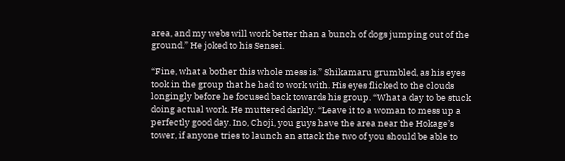area, and my webs will work better than a bunch of dogs jumping out of the ground.” He joked to his Sensei.

“Fine, what a bother this whole mess is.” Shikamaru grumbled, as his eyes took in the group that he had to work with. His eyes flicked to the clouds longingly before he focused back towards his group. “What a day to be stuck doing actual work. He muttered darkly. “Leave it to a woman to mess up a perfectly good day. Ino, Choji, you guys have the area near the Hokage’s tower, if anyone tries to launch an attack the two of you should be able to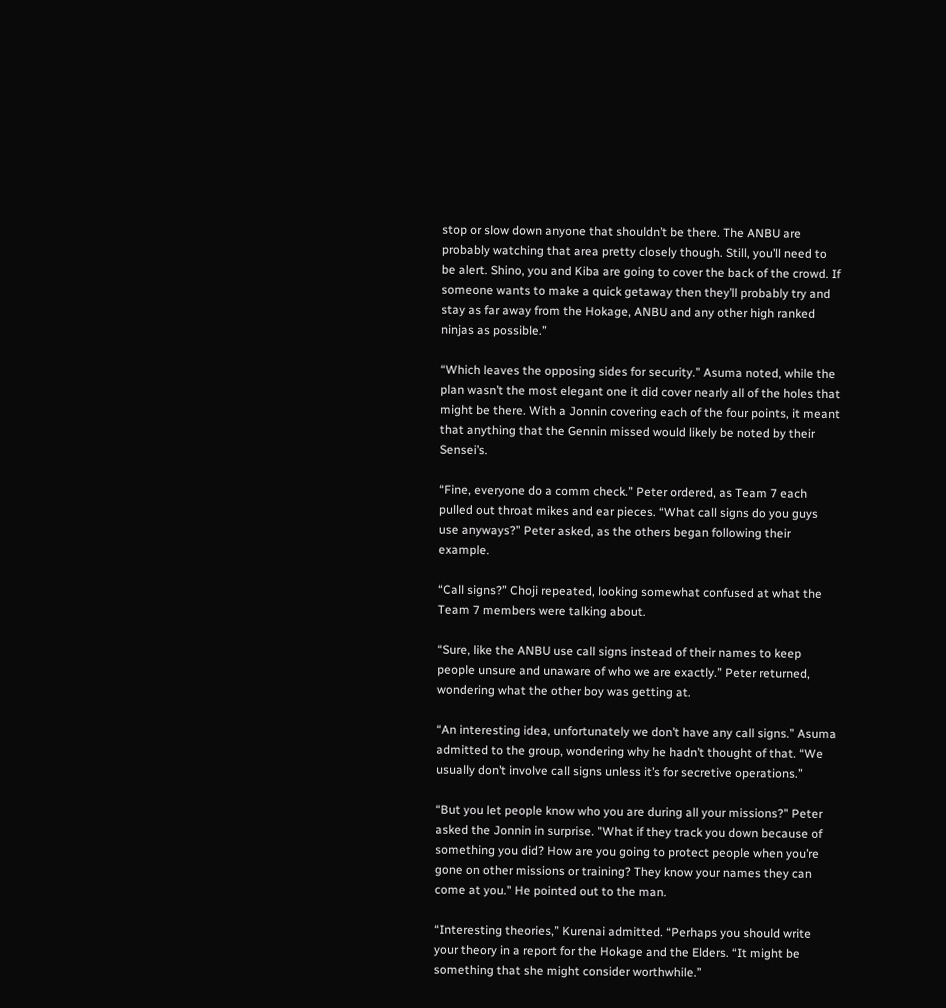stop or slow down anyone that shouldn’t be there. The ANBU are probably watching that area pretty closely though. Still, you’ll need to be alert. Shino, you and Kiba are going to cover the back of the crowd. If someone wants to make a quick getaway then they’ll probably try and stay as far away from the Hokage, ANBU and any other high ranked ninjas as possible.”

“Which leaves the opposing sides for security.” Asuma noted, while the plan wasn’t the most elegant one it did cover nearly all of the holes that might be there. With a Jonnin covering each of the four points, it meant that anything that the Gennin missed would likely be noted by their Sensei’s.

“Fine, everyone do a comm check.” Peter ordered, as Team 7 each pulled out throat mikes and ear pieces. “What call signs do you guys use anyways?” Peter asked, as the others began following their example.

“Call signs?” Choji repeated, looking somewhat confused at what the Team 7 members were talking about.

“Sure, like the ANBU use call signs instead of their names to keep people unsure and unaware of who we are exactly.” Peter returned, wondering what the other boy was getting at.

“An interesting idea, unfortunately we don’t have any call signs.” Asuma admitted to the group, wondering why he hadn’t thought of that. “We usually don’t involve call signs unless it’s for secretive operations.”

“But you let people know who you are during all your missions?" Peter asked the Jonnin in surprise. "What if they track you down because of something you did? How are you going to protect people when you’re gone on other missions or training? They know your names they can come at you." He pointed out to the man.

“Interesting theories,” Kurenai admitted. “Perhaps you should write your theory in a report for the Hokage and the Elders. “It might be something that she might consider worthwhile.”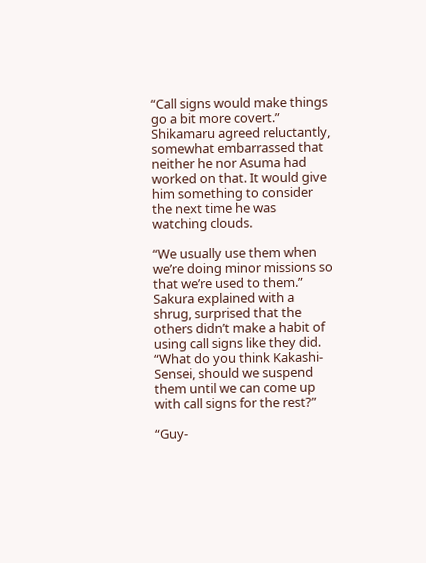“Call signs would make things go a bit more covert.” Shikamaru agreed reluctantly, somewhat embarrassed that neither he nor Asuma had worked on that. It would give him something to consider the next time he was watching clouds.

“We usually use them when we’re doing minor missions so that we’re used to them.” Sakura explained with a shrug, surprised that the others didn’t make a habit of using call signs like they did. “What do you think Kakashi-Sensei, should we suspend them until we can come up with call signs for the rest?”

“Guy-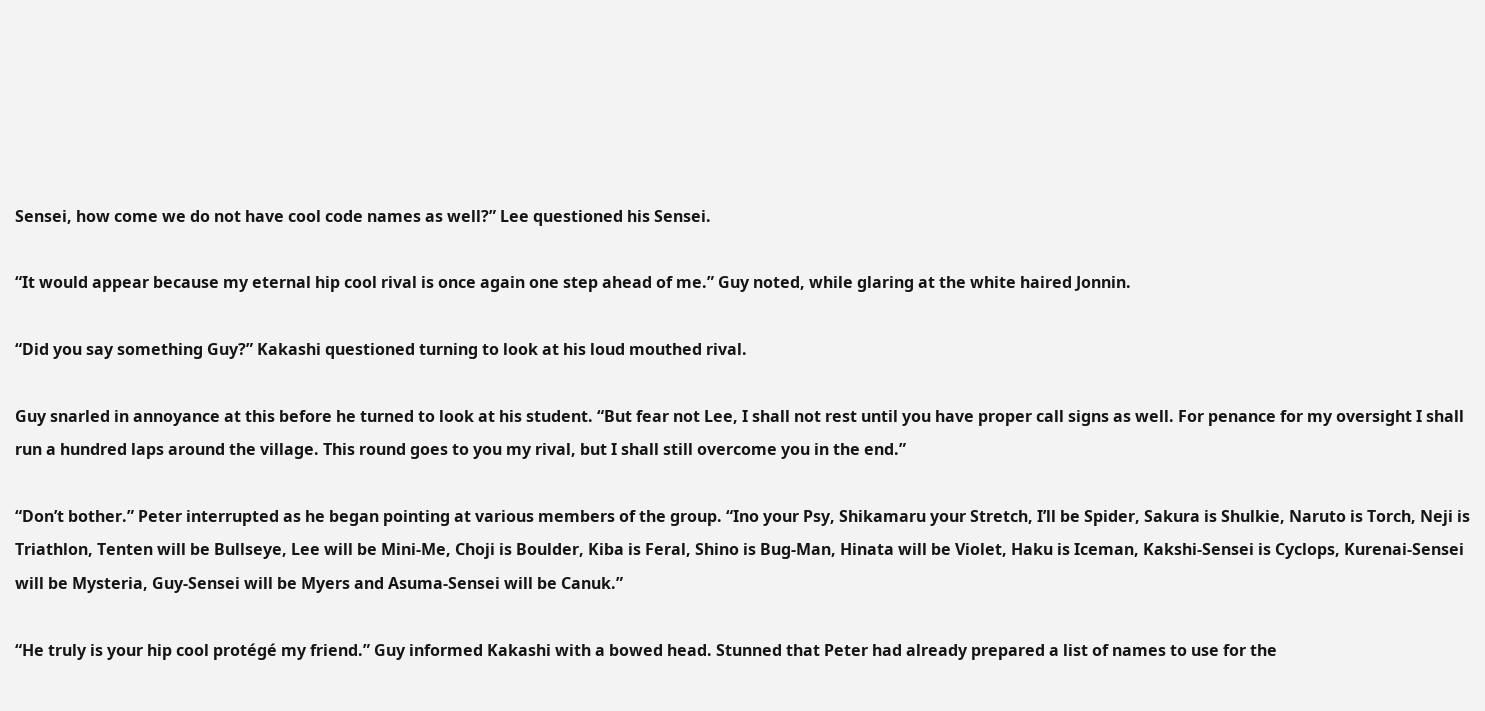Sensei, how come we do not have cool code names as well?” Lee questioned his Sensei.

“It would appear because my eternal hip cool rival is once again one step ahead of me.” Guy noted, while glaring at the white haired Jonnin.

“Did you say something Guy?” Kakashi questioned turning to look at his loud mouthed rival.

Guy snarled in annoyance at this before he turned to look at his student. “But fear not Lee, I shall not rest until you have proper call signs as well. For penance for my oversight I shall run a hundred laps around the village. This round goes to you my rival, but I shall still overcome you in the end.”

“Don’t bother.” Peter interrupted as he began pointing at various members of the group. “Ino your Psy, Shikamaru your Stretch, I’ll be Spider, Sakura is Shulkie, Naruto is Torch, Neji is Triathlon, Tenten will be Bullseye, Lee will be Mini-Me, Choji is Boulder, Kiba is Feral, Shino is Bug-Man, Hinata will be Violet, Haku is Iceman, Kakshi-Sensei is Cyclops, Kurenai-Sensei will be Mysteria, Guy-Sensei will be Myers and Asuma-Sensei will be Canuk.”

“He truly is your hip cool protégé my friend.” Guy informed Kakashi with a bowed head. Stunned that Peter had already prepared a list of names to use for the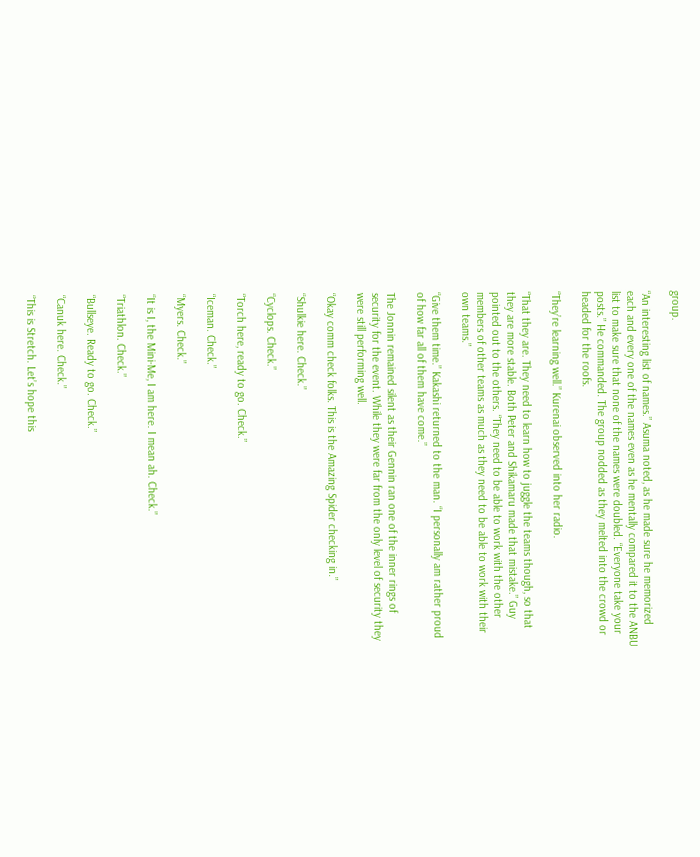group.

“An interesting list of names.” Asuma noted, as he made sure he memorized each and every one of the names even as he mentally compared it to the ANBU list to make sure that none of the names were doubled. “Everyone take your posts.” He commanded. The group nodded as they melted into the crowd or headed for the roofs.

“They’re learning well.” Kurenai observed into her radio.

“That they are. They need to learn how to juggle the teams though, so that they are more stable. Both Peter and Shikamaru made that mistake.” Guy pointed out to the others. “They need to be able to work with the other members of other teams as much as they need to be able to work with their own teams.”

“Give them time.” Kakashi returned to the man. “I personally am rather proud of how far all of them have come.”

The Jonnin remained silent as their Gennin ran one of the inner rings of security for the event. While they were far from the only level of security they were still performing well.

“Okay comm check folks. This is the Amazing Spider checking in.”

“Shulkie here. Check.”

“Cyclops. Check.”

“Torch here, ready to go. Check.”

“Iceman. Check.”

“Myers. Check.”

“It is I, the Mini-Me, I am here. I mean ah. Check.”

“Triathlon. Check.”

“Bullseye. Ready to go. Check.”

“Canuk here. Check.”

“This is Stretch. Let’s hope this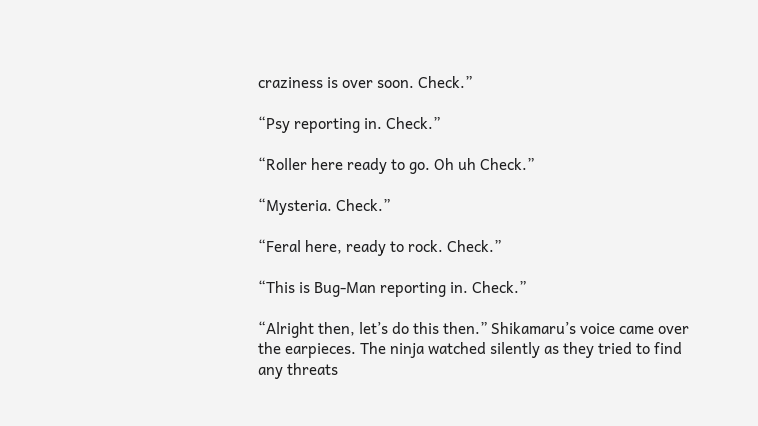craziness is over soon. Check.”

“Psy reporting in. Check.”

“Roller here ready to go. Oh uh Check.”

“Mysteria. Check.”

“Feral here, ready to rock. Check.”

“This is Bug-Man reporting in. Check.”

“Alright then, let’s do this then.” Shikamaru’s voice came over the earpieces. The ninja watched silently as they tried to find any threats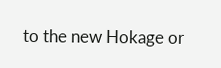to the new Hokage or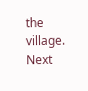the village.
Next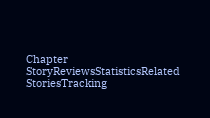Chapter
StoryReviewsStatisticsRelated StoriesTracking